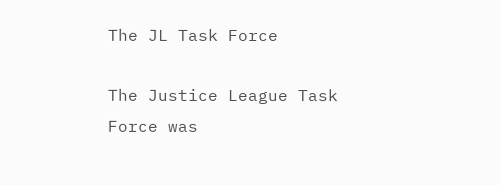The JL Task Force

The Justice League Task Force was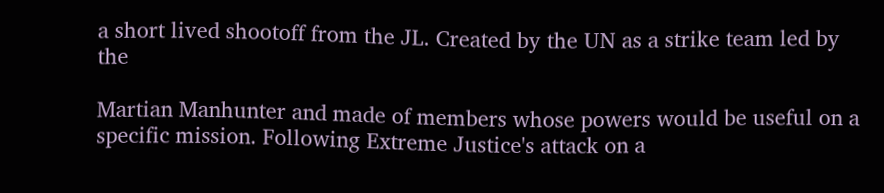a short lived shootoff from the JL. Created by the UN as a strike team led by the

Martian Manhunter and made of members whose powers would be useful on a specific mission. Following Extreme Justice's attack on a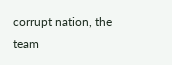corrupt nation, the team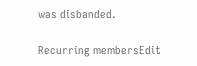was disbanded.

Recurring membersEdit